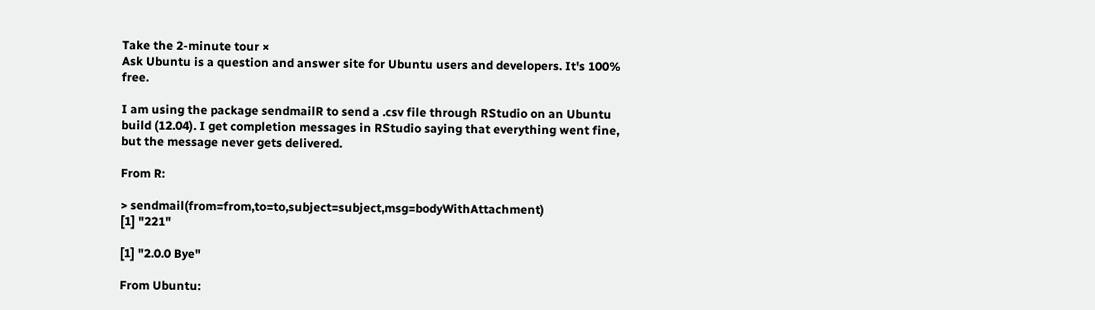Take the 2-minute tour ×
Ask Ubuntu is a question and answer site for Ubuntu users and developers. It's 100% free.

I am using the package sendmailR to send a .csv file through RStudio on an Ubuntu build (12.04). I get completion messages in RStudio saying that everything went fine, but the message never gets delivered.

From R:

> sendmail(from=from,to=to,subject=subject,msg=bodyWithAttachment)
[1] "221"

[1] "2.0.0 Bye"

From Ubuntu: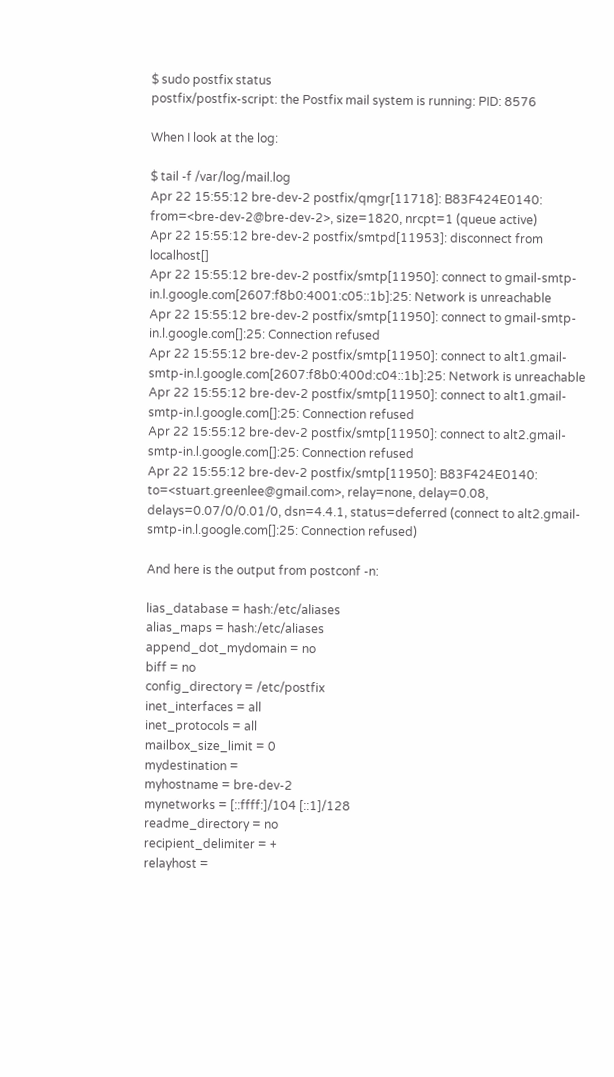$ sudo postfix status
postfix/postfix-script: the Postfix mail system is running: PID: 8576

When I look at the log:

$ tail -f /var/log/mail.log
Apr 22 15:55:12 bre-dev-2 postfix/qmgr[11718]: B83F424E0140: from=<bre-dev-2@bre-dev-2>, size=1820, nrcpt=1 (queue active)
Apr 22 15:55:12 bre-dev-2 postfix/smtpd[11953]: disconnect from localhost[]
Apr 22 15:55:12 bre-dev-2 postfix/smtp[11950]: connect to gmail-smtp-in.l.google.com[2607:f8b0:4001:c05::1b]:25: Network is unreachable
Apr 22 15:55:12 bre-dev-2 postfix/smtp[11950]: connect to gmail-smtp-in.l.google.com[]:25: Connection refused
Apr 22 15:55:12 bre-dev-2 postfix/smtp[11950]: connect to alt1.gmail-smtp-in.l.google.com[2607:f8b0:400d:c04::1b]:25: Network is unreachable
Apr 22 15:55:12 bre-dev-2 postfix/smtp[11950]: connect to alt1.gmail-smtp-in.l.google.com[]:25: Connection refused
Apr 22 15:55:12 bre-dev-2 postfix/smtp[11950]: connect to alt2.gmail-smtp-in.l.google.com[]:25: Connection refused
Apr 22 15:55:12 bre-dev-2 postfix/smtp[11950]: B83F424E0140: to=<stuart.greenlee@gmail.com>, relay=none, delay=0.08, delays=0.07/0/0.01/0, dsn=4.4.1, status=deferred (connect to alt2.gmail-smtp-in.l.google.com[]:25: Connection refused)

And here is the output from postconf -n:

lias_database = hash:/etc/aliases
alias_maps = hash:/etc/aliases
append_dot_mydomain = no
biff = no
config_directory = /etc/postfix
inet_interfaces = all
inet_protocols = all
mailbox_size_limit = 0
mydestination =
myhostname = bre-dev-2
mynetworks = [::ffff:]/104 [::1]/128
readme_directory = no
recipient_delimiter = +
relayhost =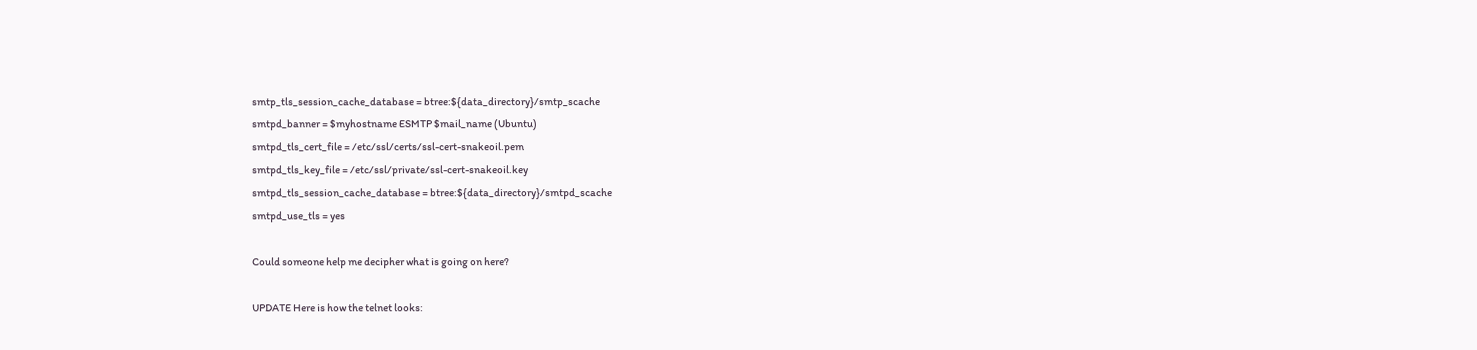smtp_tls_session_cache_database = btree:${data_directory}/smtp_scache
smtpd_banner = $myhostname ESMTP $mail_name (Ubuntu)
smtpd_tls_cert_file = /etc/ssl/certs/ssl-cert-snakeoil.pem
smtpd_tls_key_file = /etc/ssl/private/ssl-cert-snakeoil.key
smtpd_tls_session_cache_database = btree:${data_directory}/smtpd_scache
smtpd_use_tls = yes

Could someone help me decipher what is going on here?

UPDATE Here is how the telnet looks: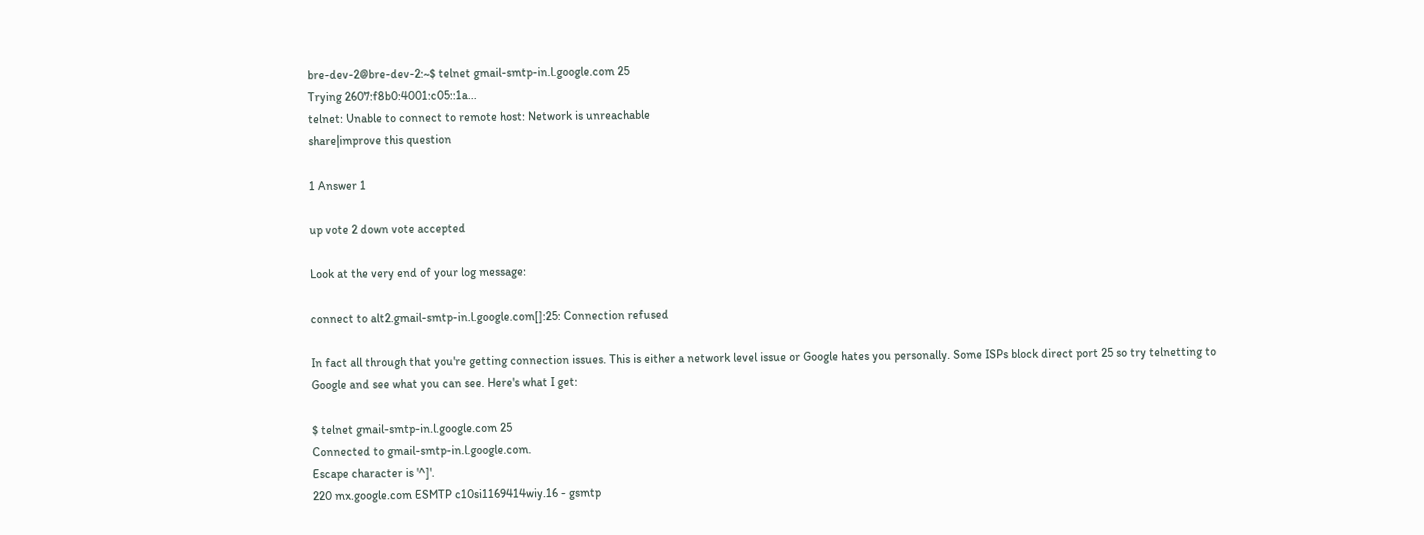bre-dev-2@bre-dev-2:~$ telnet gmail-smtp-in.l.google.com 25
Trying 2607:f8b0:4001:c05::1a...
telnet: Unable to connect to remote host: Network is unreachable
share|improve this question

1 Answer 1

up vote 2 down vote accepted

Look at the very end of your log message:

connect to alt2.gmail-smtp-in.l.google.com[]:25: Connection refused

In fact all through that you're getting connection issues. This is either a network level issue or Google hates you personally. Some ISPs block direct port 25 so try telnetting to Google and see what you can see. Here's what I get:

$ telnet gmail-smtp-in.l.google.com 25
Connected to gmail-smtp-in.l.google.com.
Escape character is '^]'.
220 mx.google.com ESMTP c10si1169414wiy.16 - gsmtp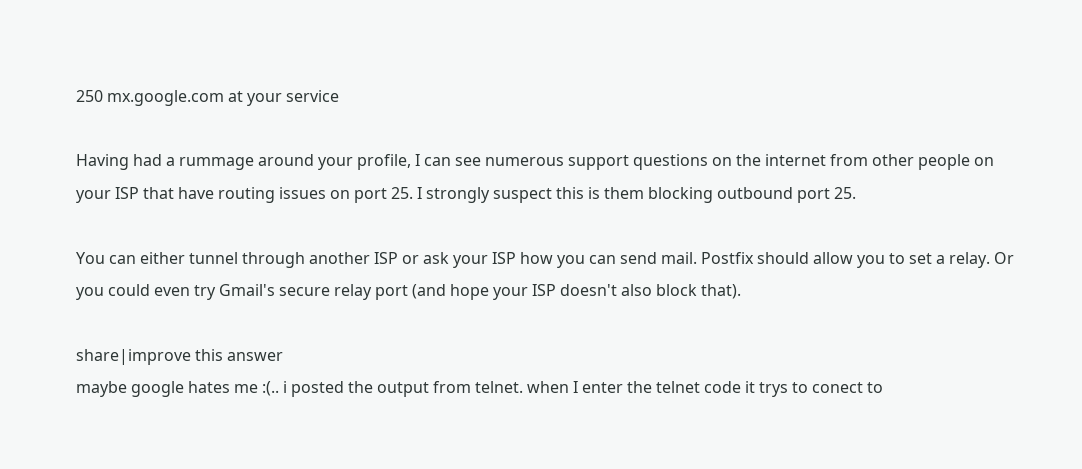250 mx.google.com at your service

Having had a rummage around your profile, I can see numerous support questions on the internet from other people on your ISP that have routing issues on port 25. I strongly suspect this is them blocking outbound port 25.

You can either tunnel through another ISP or ask your ISP how you can send mail. Postfix should allow you to set a relay. Or you could even try Gmail's secure relay port (and hope your ISP doesn't also block that).

share|improve this answer
maybe google hates me :(.. i posted the output from telnet. when I enter the telnet code it trys to conect to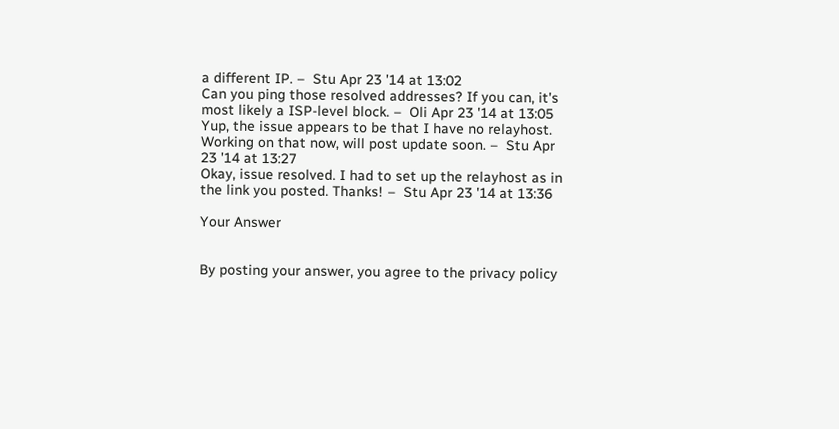a different IP. –  Stu Apr 23 '14 at 13:02
Can you ping those resolved addresses? If you can, it's most likely a ISP-level block. –  Oli Apr 23 '14 at 13:05
Yup, the issue appears to be that I have no relayhost. Working on that now, will post update soon. –  Stu Apr 23 '14 at 13:27
Okay, issue resolved. I had to set up the relayhost as in the link you posted. Thanks! –  Stu Apr 23 '14 at 13:36

Your Answer


By posting your answer, you agree to the privacy policy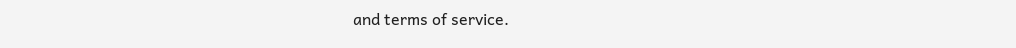and terms of service.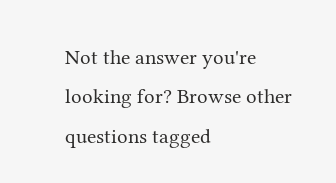Not the answer you're looking for? Browse other questions tagged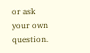or ask your own question.